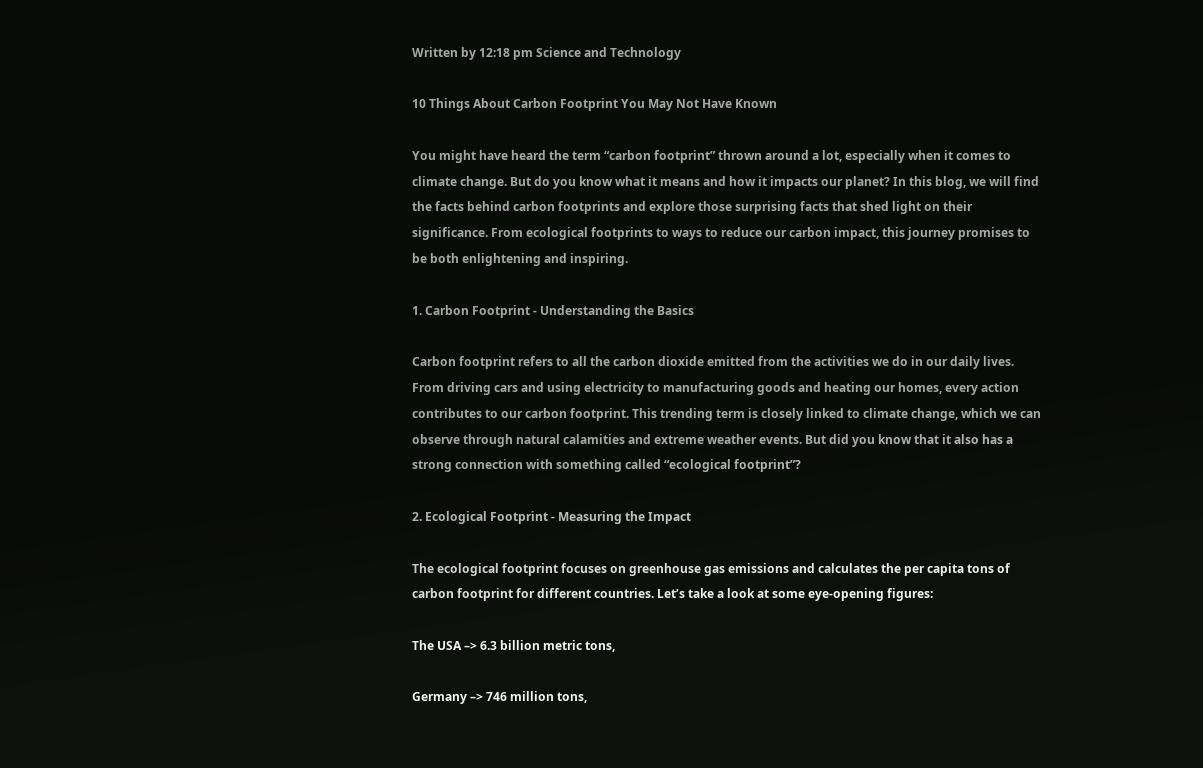Written by 12:18 pm Science and Technology

10 Things About Carbon Footprint You May Not Have Known

You might have heard the term “carbon footprint” thrown around a lot, especially when it comes to climate change. But do you know what it means and how it impacts our planet? In this blog, we will find the facts behind carbon footprints and explore those surprising facts that shed light on their significance. From ecological footprints to ways to reduce our carbon impact, this journey promises to be both enlightening and inspiring.

1. Carbon Footprint - Understanding the Basics

Carbon footprint refers to all the carbon dioxide emitted from the activities we do in our daily lives. From driving cars and using electricity to manufacturing goods and heating our homes, every action contributes to our carbon footprint. This trending term is closely linked to climate change, which we can observe through natural calamities and extreme weather events. But did you know that it also has a strong connection with something called “ecological footprint”?

2. Ecological Footprint - Measuring the Impact

The ecological footprint focuses on greenhouse gas emissions and calculates the per capita tons of carbon footprint for different countries. Let’s take a look at some eye-opening figures:

The USA –> 6.3 billion metric tons,

Germany –> 746 million tons,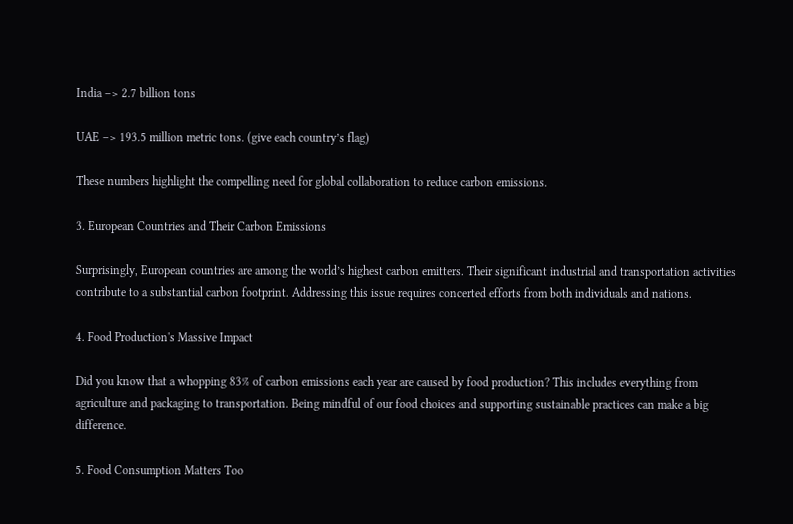India –> 2.7 billion tons

UAE –> 193.5 million metric tons. (give each country’s flag)

These numbers highlight the compelling need for global collaboration to reduce carbon emissions.

3. European Countries and Their Carbon Emissions

Surprisingly, European countries are among the world’s highest carbon emitters. Their significant industrial and transportation activities contribute to a substantial carbon footprint. Addressing this issue requires concerted efforts from both individuals and nations.

4. Food Production's Massive Impact

Did you know that a whopping 83% of carbon emissions each year are caused by food production? This includes everything from agriculture and packaging to transportation. Being mindful of our food choices and supporting sustainable practices can make a big difference.

5. Food Consumption Matters Too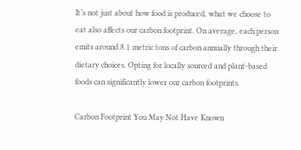It’s not just about how food is produced, what we choose to eat also affects our carbon footprint. On average, each person emits around 8.1 metric tons of carbon annually through their dietary choices. Opting for locally sourced and plant-based foods can significantly lower our carbon footprints.

Carbon Footprint You May Not Have Known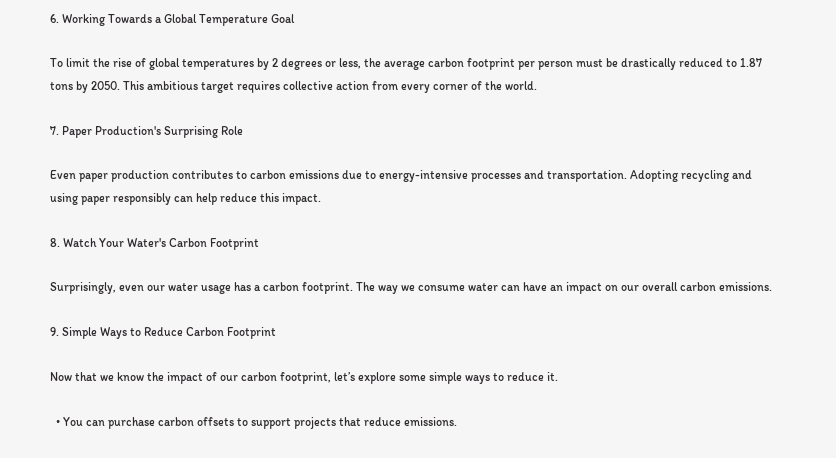6. Working Towards a Global Temperature Goal

To limit the rise of global temperatures by 2 degrees or less, the average carbon footprint per person must be drastically reduced to 1.87 tons by 2050. This ambitious target requires collective action from every corner of the world.

7. Paper Production's Surprising Role

Even paper production contributes to carbon emissions due to energy-intensive processes and transportation. Adopting recycling and using paper responsibly can help reduce this impact.

8. Watch Your Water's Carbon Footprint

Surprisingly, even our water usage has a carbon footprint. The way we consume water can have an impact on our overall carbon emissions.

9. Simple Ways to Reduce Carbon Footprint

Now that we know the impact of our carbon footprint, let’s explore some simple ways to reduce it.

  • You can purchase carbon offsets to support projects that reduce emissions.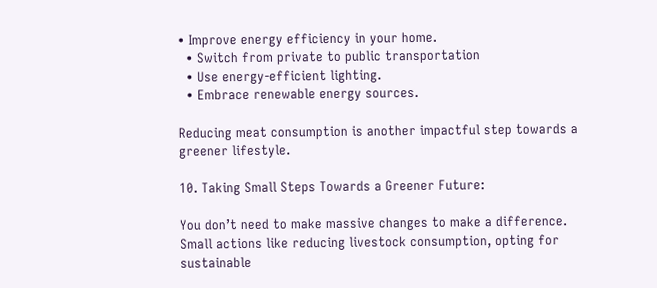• Improve energy efficiency in your home.
  • Switch from private to public transportation
  • Use energy-efficient lighting.
  • Embrace renewable energy sources.

Reducing meat consumption is another impactful step towards a greener lifestyle.

10. Taking Small Steps Towards a Greener Future:

You don’t need to make massive changes to make a difference. Small actions like reducing livestock consumption, opting for sustainable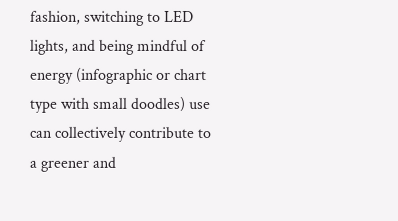fashion, switching to LED lights, and being mindful of energy (infographic or chart type with small doodles) use can collectively contribute to a greener and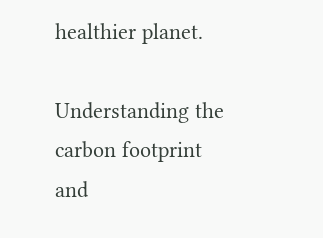healthier planet.

Understanding the carbon footprint and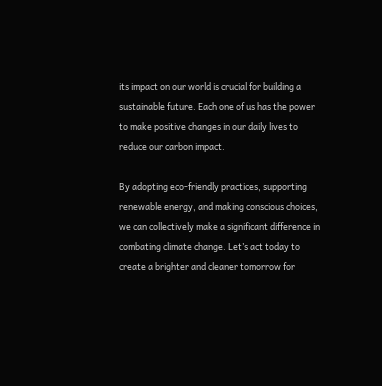its impact on our world is crucial for building a sustainable future. Each one of us has the power to make positive changes in our daily lives to reduce our carbon impact.

By adopting eco-friendly practices, supporting renewable energy, and making conscious choices, we can collectively make a significant difference in combating climate change. Let’s act today to create a brighter and cleaner tomorrow for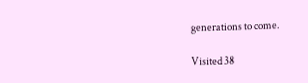generations to come.

Visited 38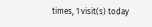times, 1 visit(s) today